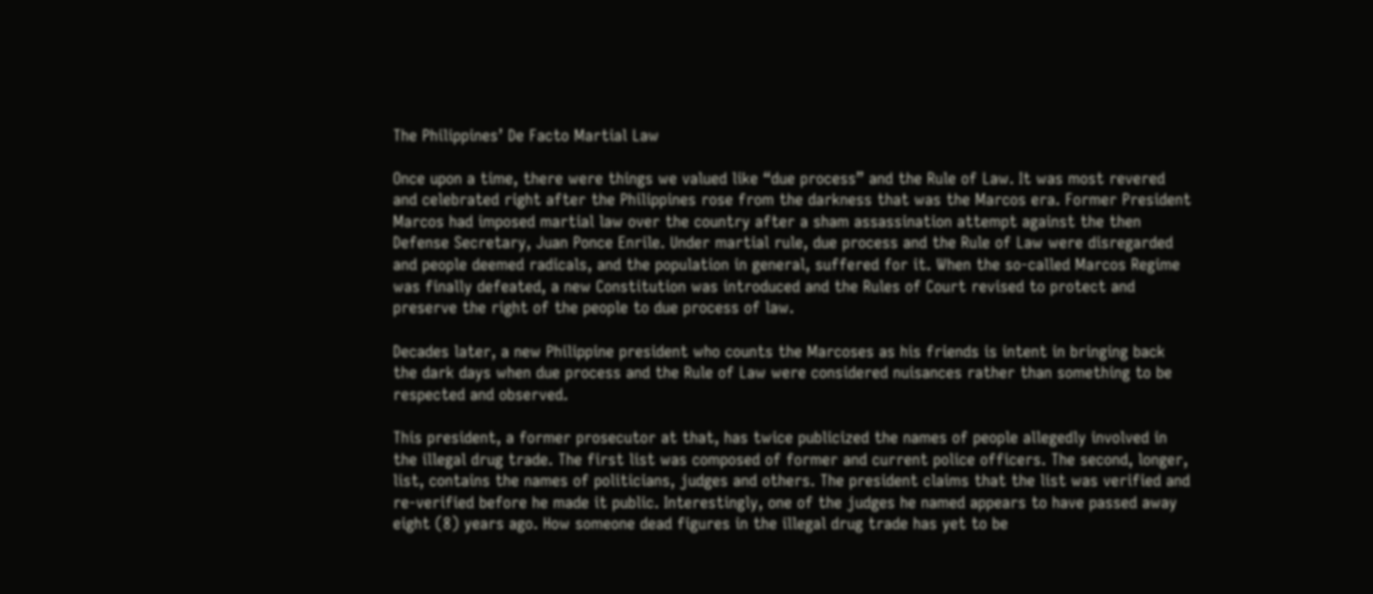The Philippines’ De Facto Martial Law

Once upon a time, there were things we valued like “due process” and the Rule of Law. It was most revered and celebrated right after the Philippines rose from the darkness that was the Marcos era. Former President Marcos had imposed martial law over the country after a sham assassination attempt against the then Defense Secretary, Juan Ponce Enrile. Under martial rule, due process and the Rule of Law were disregarded and people deemed radicals, and the population in general, suffered for it. When the so-called Marcos Regime was finally defeated, a new Constitution was introduced and the Rules of Court revised to protect and preserve the right of the people to due process of law.

Decades later, a new Philippine president who counts the Marcoses as his friends is intent in bringing back the dark days when due process and the Rule of Law were considered nuisances rather than something to be respected and observed.

This president, a former prosecutor at that, has twice publicized the names of people allegedly involved in the illegal drug trade. The first list was composed of former and current police officers. The second, longer, list, contains the names of politicians, judges and others. The president claims that the list was verified and re-verified before he made it public. Interestingly, one of the judges he named appears to have passed away eight (8) years ago. How someone dead figures in the illegal drug trade has yet to be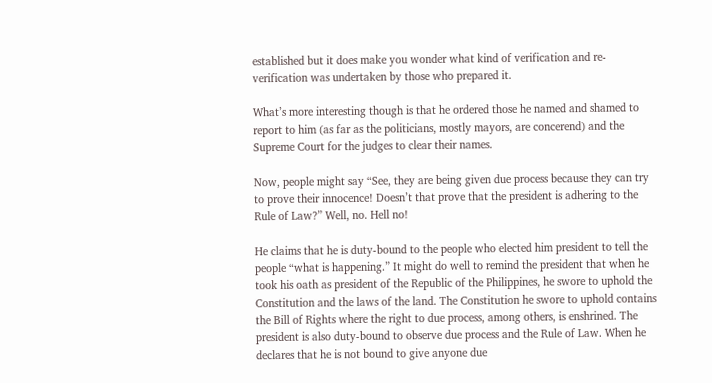established but it does make you wonder what kind of verification and re-verification was undertaken by those who prepared it.

What’s more interesting though is that he ordered those he named and shamed to report to him (as far as the politicians, mostly mayors, are concerend) and the Supreme Court for the judges to clear their names.

Now, people might say “See, they are being given due process because they can try to prove their innocence! Doesn’t that prove that the president is adhering to the Rule of Law?” Well, no. Hell no!

He claims that he is duty-bound to the people who elected him president to tell the people “what is happening.” It might do well to remind the president that when he took his oath as president of the Republic of the Philippines, he swore to uphold the Constitution and the laws of the land. The Constitution he swore to uphold contains the Bill of Rights where the right to due process, among others, is enshrined. The president is also duty-bound to observe due process and the Rule of Law. When he declares that he is not bound to give anyone due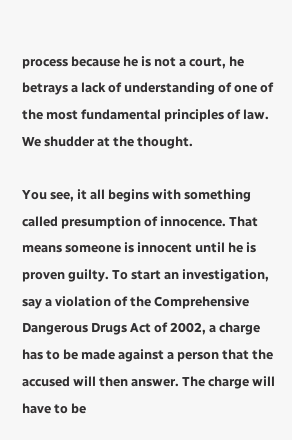process because he is not a court, he betrays a lack of understanding of one of the most fundamental principles of law. We shudder at the thought.

You see, it all begins with something called presumption of innocence. That means someone is innocent until he is proven guilty. To start an investigation, say a violation of the Comprehensive Dangerous Drugs Act of 2002, a charge has to be made against a person that the accused will then answer. The charge will have to be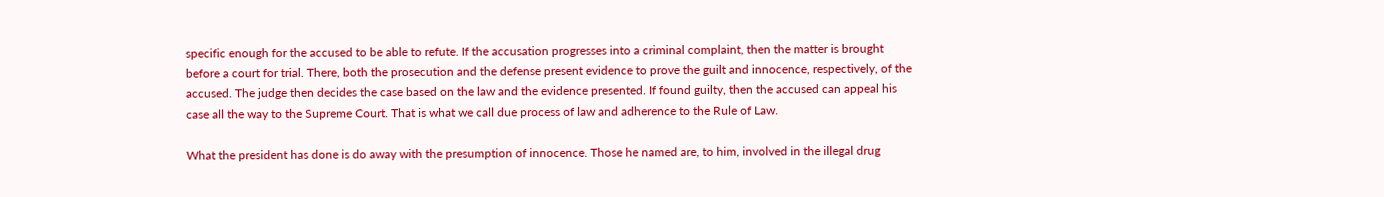specific enough for the accused to be able to refute. If the accusation progresses into a criminal complaint, then the matter is brought before a court for trial. There, both the prosecution and the defense present evidence to prove the guilt and innocence, respectively, of the accused. The judge then decides the case based on the law and the evidence presented. If found guilty, then the accused can appeal his case all the way to the Supreme Court. That is what we call due process of law and adherence to the Rule of Law.

What the president has done is do away with the presumption of innocence. Those he named are, to him, involved in the illegal drug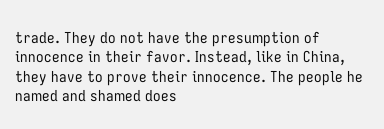trade. They do not have the presumption of innocence in their favor. Instead, like in China, they have to prove their innocence. The people he named and shamed does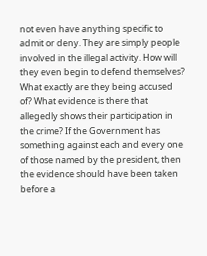not even have anything specific to admit or deny. They are simply people involved in the illegal activity. How will they even begin to defend themselves? What exactly are they being accused of? What evidence is there that allegedly shows their participation in the crime? If the Government has something against each and every one of those named by the president, then the evidence should have been taken before a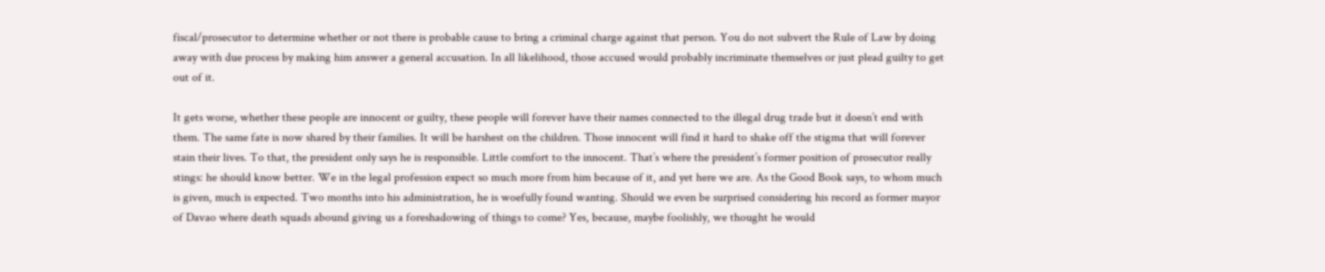fiscal/prosecutor to determine whether or not there is probable cause to bring a criminal charge against that person. You do not subvert the Rule of Law by doing away with due process by making him answer a general accusation. In all likelihood, those accused would probably incriminate themselves or just plead guilty to get out of it.

It gets worse, whether these people are innocent or guilty, these people will forever have their names connected to the illegal drug trade but it doesn’t end with them. The same fate is now shared by their families. It will be harshest on the children. Those innocent will find it hard to shake off the stigma that will forever stain their lives. To that, the president only says he is responsible. Little comfort to the innocent. That’s where the president’s former position of prosecutor really stings: he should know better. We in the legal profession expect so much more from him because of it, and yet here we are. As the Good Book says, to whom much is given, much is expected. Two months into his administration, he is woefully found wanting. Should we even be surprised considering his record as former mayor of Davao where death squads abound giving us a foreshadowing of things to come? Yes, because, maybe foolishly, we thought he would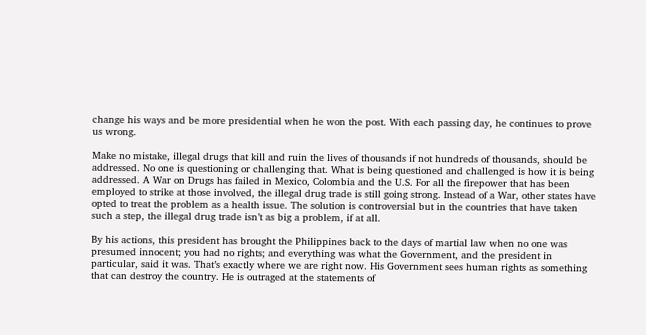change his ways and be more presidential when he won the post. With each passing day, he continues to prove us wrong.

Make no mistake, illegal drugs that kill and ruin the lives of thousands if not hundreds of thousands, should be addressed. No one is questioning or challenging that. What is being questioned and challenged is how it is being addressed. A War on Drugs has failed in Mexico, Colombia and the U.S. For all the firepower that has been employed to strike at those involved, the illegal drug trade is still going strong. Instead of a War, other states have opted to treat the problem as a health issue. The solution is controversial but in the countries that have taken such a step, the illegal drug trade isn’t as big a problem, if at all.

By his actions, this president has brought the Philippines back to the days of martial law when no one was presumed innocent; you had no rights; and everything was what the Government, and the president in particular, said it was. That’s exactly where we are right now. His Government sees human rights as something that can destroy the country. He is outraged at the statements of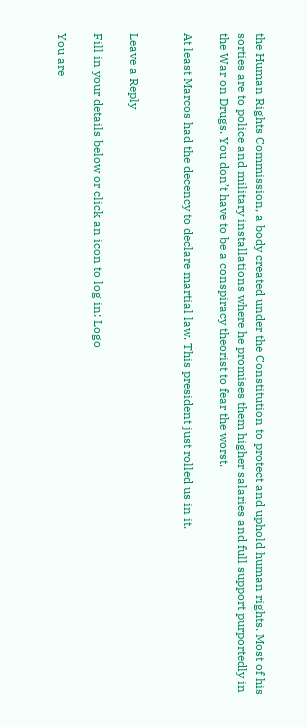the Human Rights Commission, a body created under the Constitution to protect and uphold human rights. Most of his sorties are to police and military installations where he promises them higher salaries and full support purportedly in the War on Drugs. You don’t have to be a conspiracy theorist to fear the worst.

At least Marcos had the decency to declare martial law. This president just rolled us in it.


Leave a Reply

Fill in your details below or click an icon to log in: Logo

You are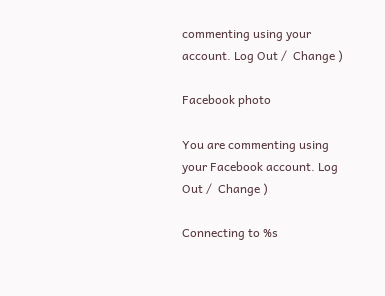commenting using your account. Log Out /  Change )

Facebook photo

You are commenting using your Facebook account. Log Out /  Change )

Connecting to %s